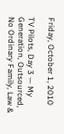Friday, October 1, 2010

TV Pilots, Day 3 — My Generation, Outsourced, No Ordinary Family, Law &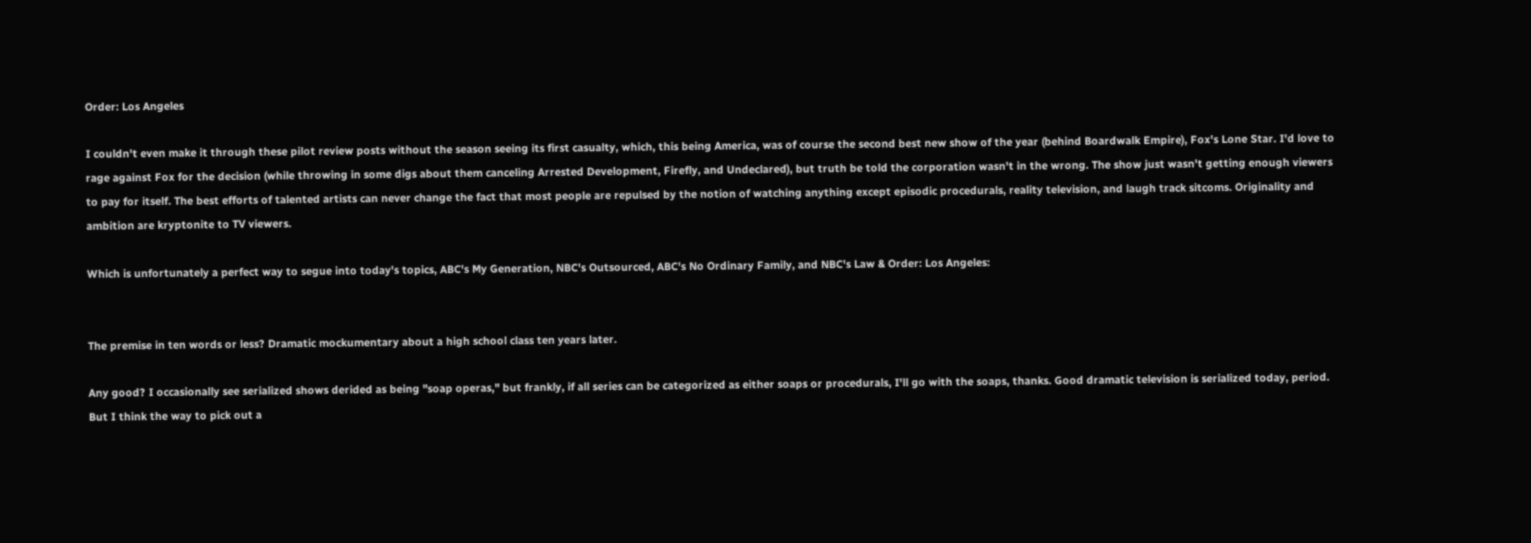Order: Los Angeles

I couldn't even make it through these pilot review posts without the season seeing its first casualty, which, this being America, was of course the second best new show of the year (behind Boardwalk Empire), Fox's Lone Star. I'd love to rage against Fox for the decision (while throwing in some digs about them canceling Arrested Development, Firefly, and Undeclared), but truth be told the corporation wasn't in the wrong. The show just wasn't getting enough viewers to pay for itself. The best efforts of talented artists can never change the fact that most people are repulsed by the notion of watching anything except episodic procedurals, reality television, and laugh track sitcoms. Originality and ambition are kryptonite to TV viewers.

Which is unfortunately a perfect way to segue into today's topics, ABC's My Generation, NBC's Outsourced, ABC's No Ordinary Family, and NBC's Law & Order: Los Angeles:


The premise in ten words or less? Dramatic mockumentary about a high school class ten years later.

Any good? I occasionally see serialized shows derided as being "soap operas," but frankly, if all series can be categorized as either soaps or procedurals, I'll go with the soaps, thanks. Good dramatic television is serialized today, period. But I think the way to pick out a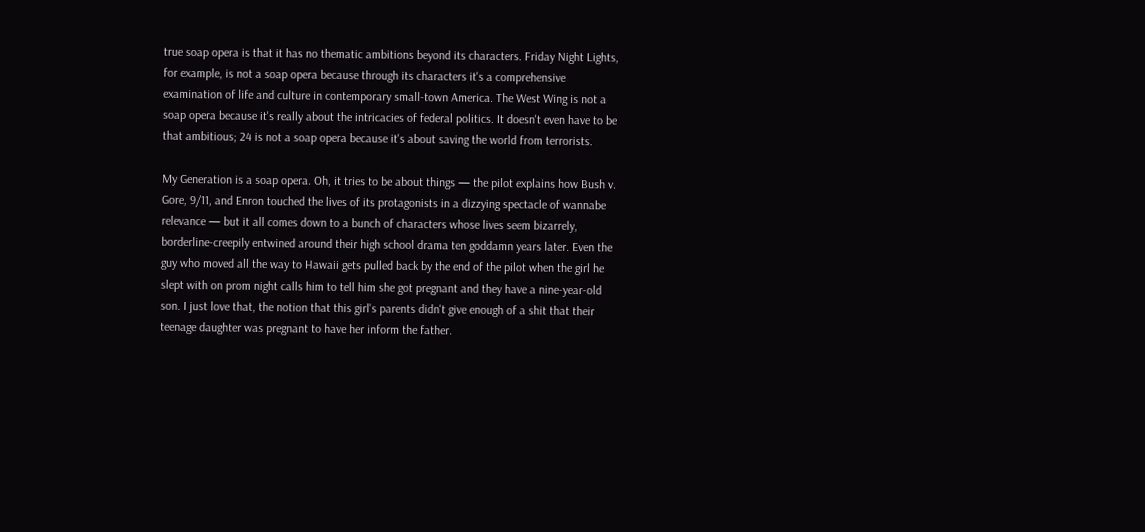true soap opera is that it has no thematic ambitions beyond its characters. Friday Night Lights, for example, is not a soap opera because through its characters it's a comprehensive examination of life and culture in contemporary small-town America. The West Wing is not a soap opera because it's really about the intricacies of federal politics. It doesn't even have to be that ambitious; 24 is not a soap opera because it's about saving the world from terrorists.

My Generation is a soap opera. Oh, it tries to be about things — the pilot explains how Bush v. Gore, 9/11, and Enron touched the lives of its protagonists in a dizzying spectacle of wannabe relevance — but it all comes down to a bunch of characters whose lives seem bizarrely, borderline-creepily entwined around their high school drama ten goddamn years later. Even the guy who moved all the way to Hawaii gets pulled back by the end of the pilot when the girl he slept with on prom night calls him to tell him she got pregnant and they have a nine-year-old son. I just love that, the notion that this girl's parents didn't give enough of a shit that their teenage daughter was pregnant to have her inform the father.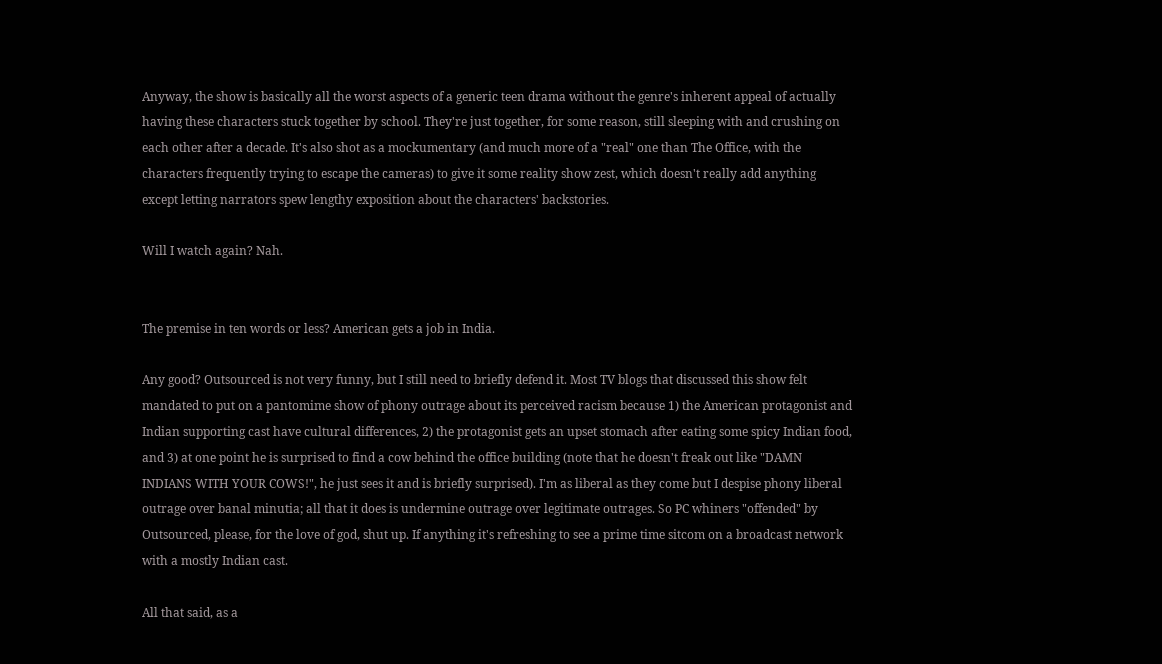Anyway, the show is basically all the worst aspects of a generic teen drama without the genre's inherent appeal of actually having these characters stuck together by school. They're just together, for some reason, still sleeping with and crushing on each other after a decade. It's also shot as a mockumentary (and much more of a "real" one than The Office, with the characters frequently trying to escape the cameras) to give it some reality show zest, which doesn't really add anything except letting narrators spew lengthy exposition about the characters' backstories.

Will I watch again? Nah.


The premise in ten words or less? American gets a job in India.

Any good? Outsourced is not very funny, but I still need to briefly defend it. Most TV blogs that discussed this show felt mandated to put on a pantomime show of phony outrage about its perceived racism because 1) the American protagonist and Indian supporting cast have cultural differences, 2) the protagonist gets an upset stomach after eating some spicy Indian food, and 3) at one point he is surprised to find a cow behind the office building (note that he doesn't freak out like "DAMN INDIANS WITH YOUR COWS!", he just sees it and is briefly surprised). I'm as liberal as they come but I despise phony liberal outrage over banal minutia; all that it does is undermine outrage over legitimate outrages. So PC whiners "offended" by Outsourced, please, for the love of god, shut up. If anything it's refreshing to see a prime time sitcom on a broadcast network with a mostly Indian cast.

All that said, as a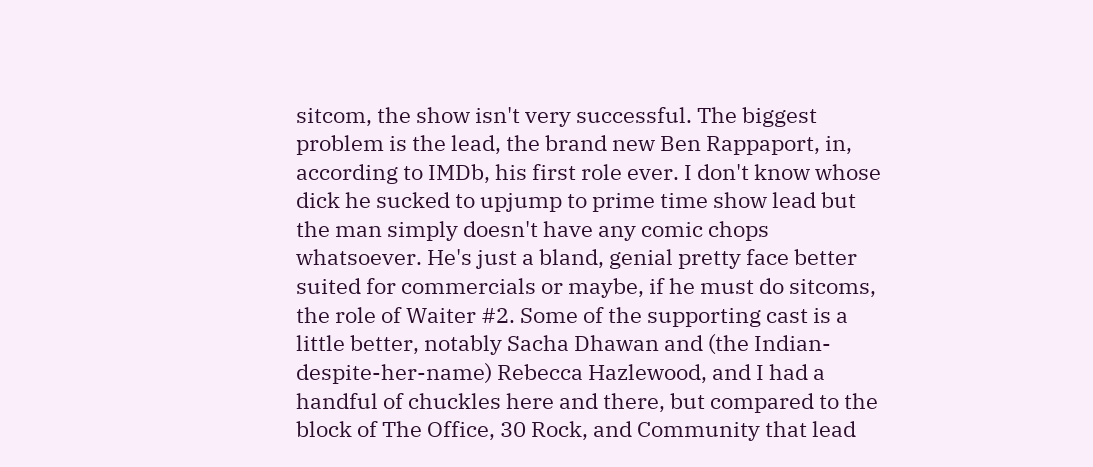sitcom, the show isn't very successful. The biggest problem is the lead, the brand new Ben Rappaport, in, according to IMDb, his first role ever. I don't know whose dick he sucked to upjump to prime time show lead but the man simply doesn't have any comic chops whatsoever. He's just a bland, genial pretty face better suited for commercials or maybe, if he must do sitcoms, the role of Waiter #2. Some of the supporting cast is a little better, notably Sacha Dhawan and (the Indian-despite-her-name) Rebecca Hazlewood, and I had a handful of chuckles here and there, but compared to the block of The Office, 30 Rock, and Community that lead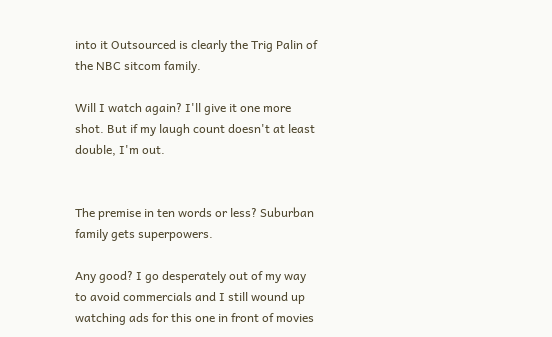into it Outsourced is clearly the Trig Palin of the NBC sitcom family.

Will I watch again? I'll give it one more shot. But if my laugh count doesn't at least double, I'm out.


The premise in ten words or less? Suburban family gets superpowers.

Any good? I go desperately out of my way to avoid commercials and I still wound up watching ads for this one in front of movies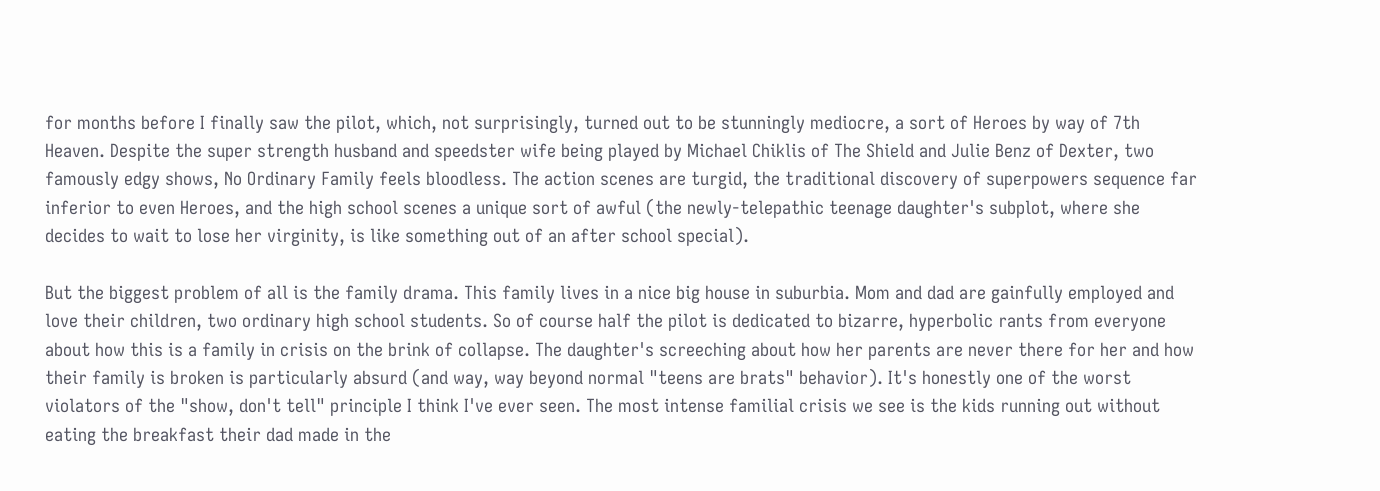for months before I finally saw the pilot, which, not surprisingly, turned out to be stunningly mediocre, a sort of Heroes by way of 7th Heaven. Despite the super strength husband and speedster wife being played by Michael Chiklis of The Shield and Julie Benz of Dexter, two famously edgy shows, No Ordinary Family feels bloodless. The action scenes are turgid, the traditional discovery of superpowers sequence far inferior to even Heroes, and the high school scenes a unique sort of awful (the newly-telepathic teenage daughter's subplot, where she decides to wait to lose her virginity, is like something out of an after school special).

But the biggest problem of all is the family drama. This family lives in a nice big house in suburbia. Mom and dad are gainfully employed and love their children, two ordinary high school students. So of course half the pilot is dedicated to bizarre, hyperbolic rants from everyone about how this is a family in crisis on the brink of collapse. The daughter's screeching about how her parents are never there for her and how their family is broken is particularly absurd (and way, way beyond normal "teens are brats" behavior). It's honestly one of the worst violators of the "show, don't tell" principle I think I've ever seen. The most intense familial crisis we see is the kids running out without eating the breakfast their dad made in the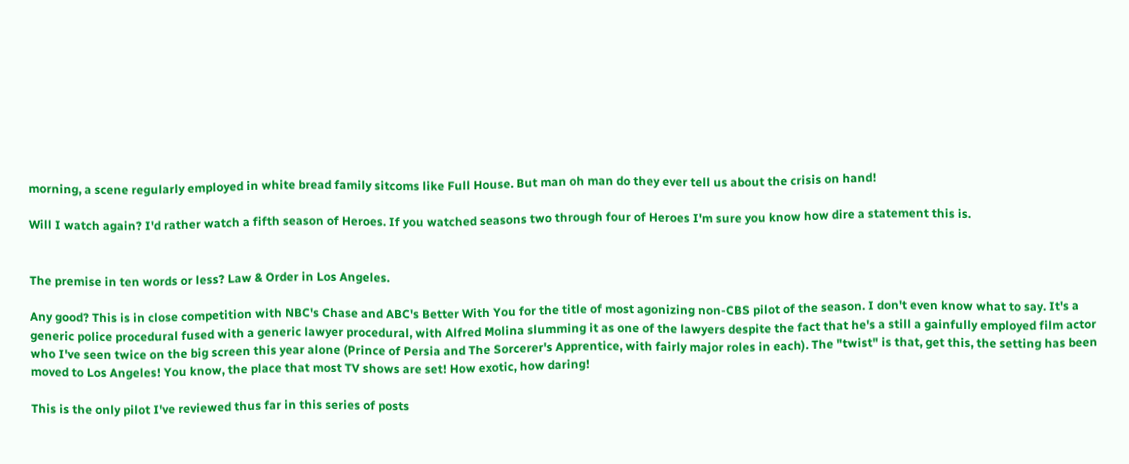morning, a scene regularly employed in white bread family sitcoms like Full House. But man oh man do they ever tell us about the crisis on hand!

Will I watch again? I'd rather watch a fifth season of Heroes. If you watched seasons two through four of Heroes I'm sure you know how dire a statement this is.


The premise in ten words or less? Law & Order in Los Angeles.

Any good? This is in close competition with NBC's Chase and ABC's Better With You for the title of most agonizing non-CBS pilot of the season. I don't even know what to say. It's a generic police procedural fused with a generic lawyer procedural, with Alfred Molina slumming it as one of the lawyers despite the fact that he's a still a gainfully employed film actor who I've seen twice on the big screen this year alone (Prince of Persia and The Sorcerer's Apprentice, with fairly major roles in each). The "twist" is that, get this, the setting has been moved to Los Angeles! You know, the place that most TV shows are set! How exotic, how daring!

This is the only pilot I've reviewed thus far in this series of posts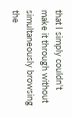that I simply couldn't make it through without simultaneously browsing the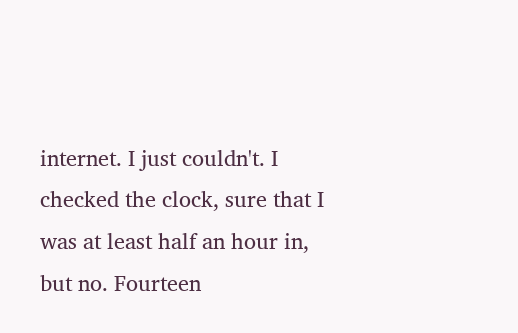internet. I just couldn't. I checked the clock, sure that I was at least half an hour in, but no. Fourteen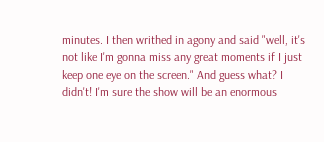minutes. I then writhed in agony and said "well, it's not like I'm gonna miss any great moments if I just keep one eye on the screen." And guess what? I didn't! I'm sure the show will be an enormous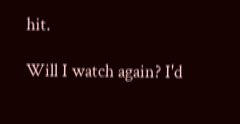hit.

Will I watch again? I'd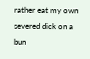rather eat my own severed dick on a bun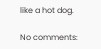like a hot dog.

No comments: